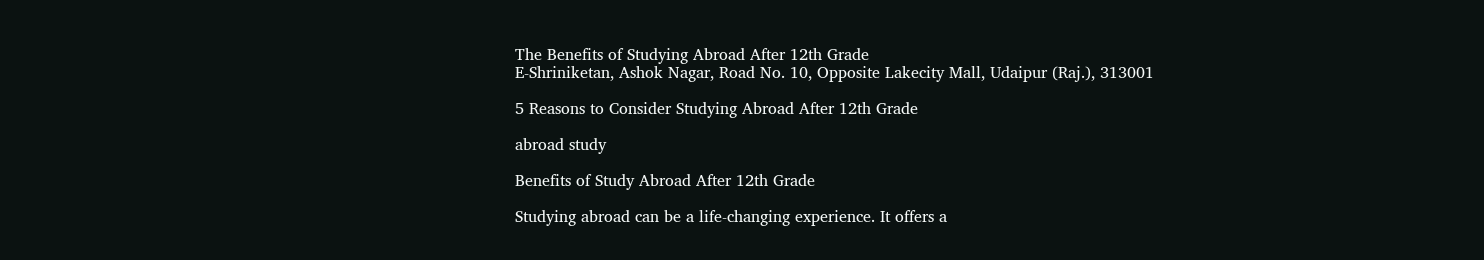The Benefits of Studying Abroad After 12th Grade
E-Shriniketan, Ashok Nagar, Road No. 10, Opposite Lakecity Mall, Udaipur (Raj.), 313001

5 Reasons to Consider Studying Abroad After 12th Grade

abroad study

Benefits of Study Abroad After 12th Grade

Studying abroad can be a life-changing experience. It offers a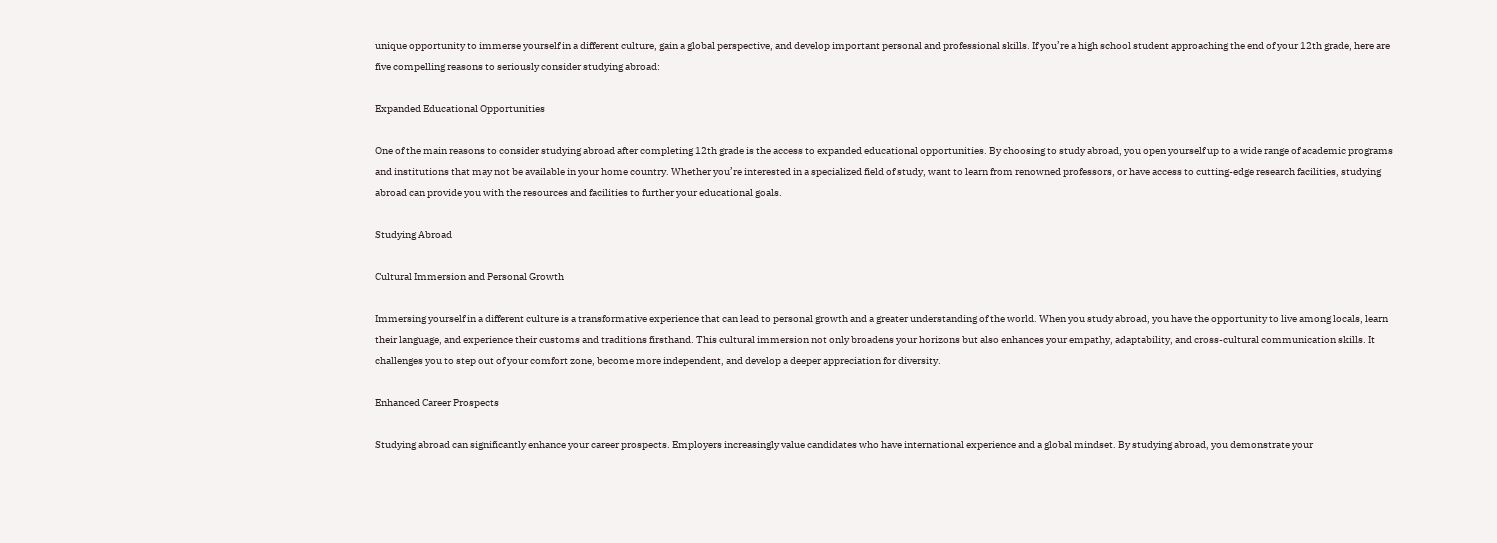unique opportunity to immerse yourself in a different culture, gain a global perspective, and develop important personal and professional skills. If you’re a high school student approaching the end of your 12th grade, here are five compelling reasons to seriously consider studying abroad:

Expanded Educational Opportunities

One of the main reasons to consider studying abroad after completing 12th grade is the access to expanded educational opportunities. By choosing to study abroad, you open yourself up to a wide range of academic programs and institutions that may not be available in your home country. Whether you’re interested in a specialized field of study, want to learn from renowned professors, or have access to cutting-edge research facilities, studying abroad can provide you with the resources and facilities to further your educational goals.

Studying Abroad

Cultural Immersion and Personal Growth

Immersing yourself in a different culture is a transformative experience that can lead to personal growth and a greater understanding of the world. When you study abroad, you have the opportunity to live among locals, learn their language, and experience their customs and traditions firsthand. This cultural immersion not only broadens your horizons but also enhances your empathy, adaptability, and cross-cultural communication skills. It challenges you to step out of your comfort zone, become more independent, and develop a deeper appreciation for diversity.

Enhanced Career Prospects

Studying abroad can significantly enhance your career prospects. Employers increasingly value candidates who have international experience and a global mindset. By studying abroad, you demonstrate your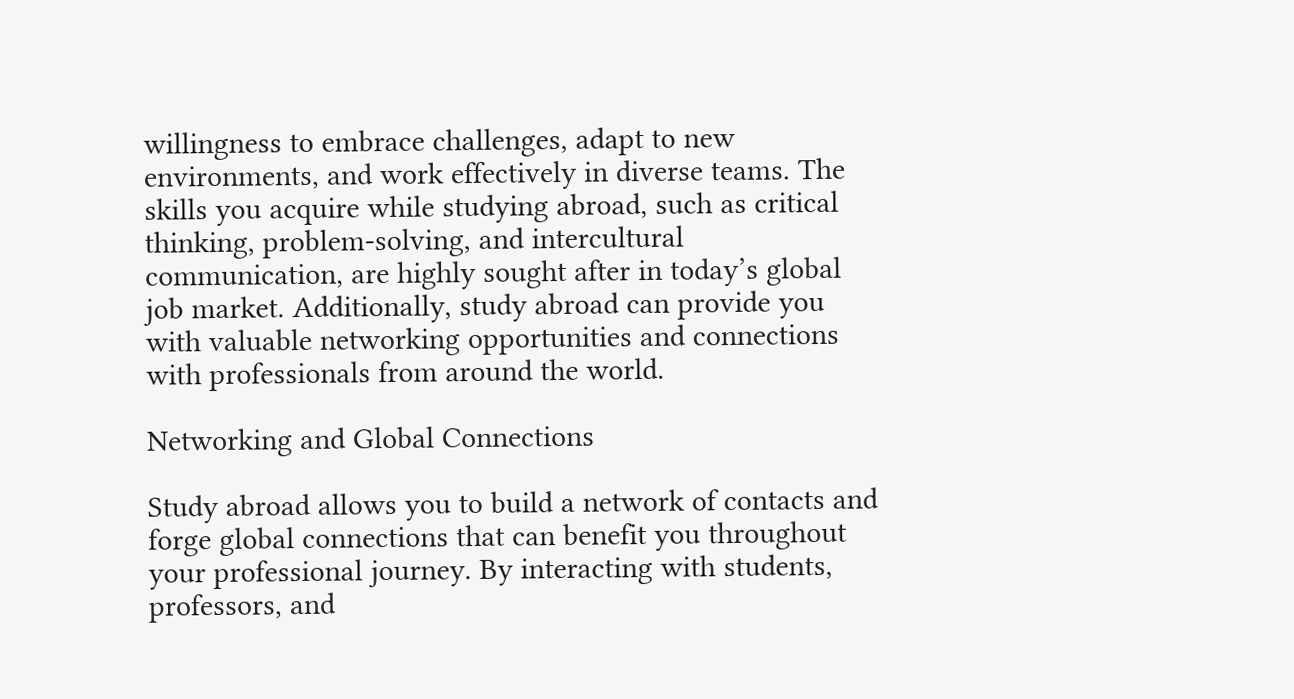willingness to embrace challenges, adapt to new environments, and work effectively in diverse teams. The skills you acquire while studying abroad, such as critical thinking, problem-solving, and intercultural communication, are highly sought after in today’s global job market. Additionally, study abroad can provide you with valuable networking opportunities and connections with professionals from around the world.

Networking and Global Connections

Study abroad allows you to build a network of contacts and forge global connections that can benefit you throughout your professional journey. By interacting with students, professors, and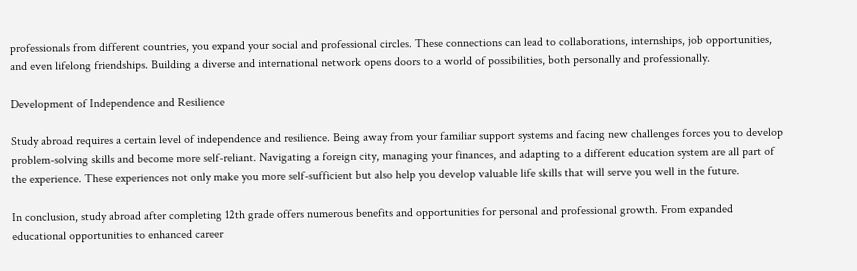professionals from different countries, you expand your social and professional circles. These connections can lead to collaborations, internships, job opportunities, and even lifelong friendships. Building a diverse and international network opens doors to a world of possibilities, both personally and professionally.

Development of Independence and Resilience

Study abroad requires a certain level of independence and resilience. Being away from your familiar support systems and facing new challenges forces you to develop problem-solving skills and become more self-reliant. Navigating a foreign city, managing your finances, and adapting to a different education system are all part of the experience. These experiences not only make you more self-sufficient but also help you develop valuable life skills that will serve you well in the future.

In conclusion, study abroad after completing 12th grade offers numerous benefits and opportunities for personal and professional growth. From expanded educational opportunities to enhanced career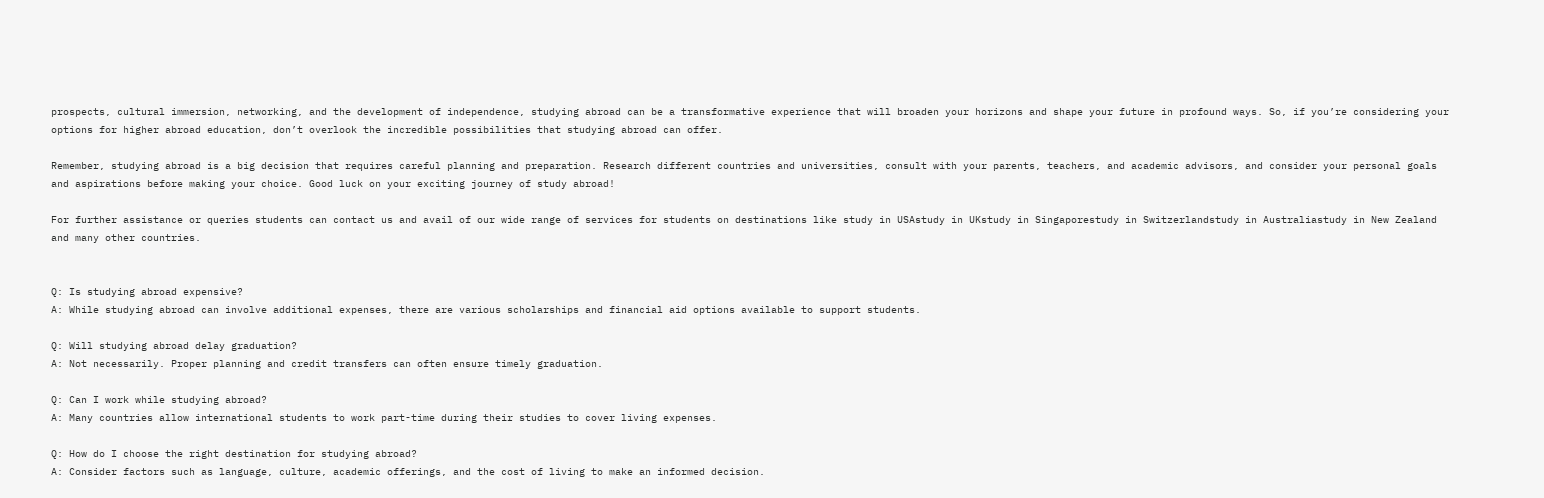prospects, cultural immersion, networking, and the development of independence, studying abroad can be a transformative experience that will broaden your horizons and shape your future in profound ways. So, if you’re considering your options for higher abroad education, don’t overlook the incredible possibilities that studying abroad can offer.

Remember, studying abroad is a big decision that requires careful planning and preparation. Research different countries and universities, consult with your parents, teachers, and academic advisors, and consider your personal goals and aspirations before making your choice. Good luck on your exciting journey of study abroad!

For further assistance or queries students can contact us and avail of our wide range of services for students on destinations like study in USAstudy in UKstudy in Singaporestudy in Switzerlandstudy in Australiastudy in New Zealand and many other countries.


Q: Is studying abroad expensive?
A: While studying abroad can involve additional expenses, there are various scholarships and financial aid options available to support students.

Q: Will studying abroad delay graduation?
A: Not necessarily. Proper planning and credit transfers can often ensure timely graduation.

Q: Can I work while studying abroad?
A: Many countries allow international students to work part-time during their studies to cover living expenses.

Q: How do I choose the right destination for studying abroad?
A: Consider factors such as language, culture, academic offerings, and the cost of living to make an informed decision.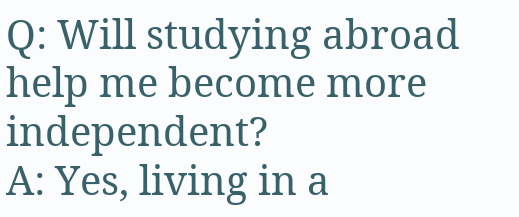Q: Will studying abroad help me become more independent?
A: Yes, living in a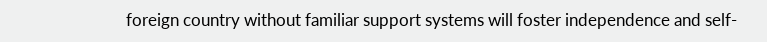foreign country without familiar support systems will foster independence and self-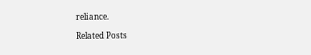reliance.

Related Posts